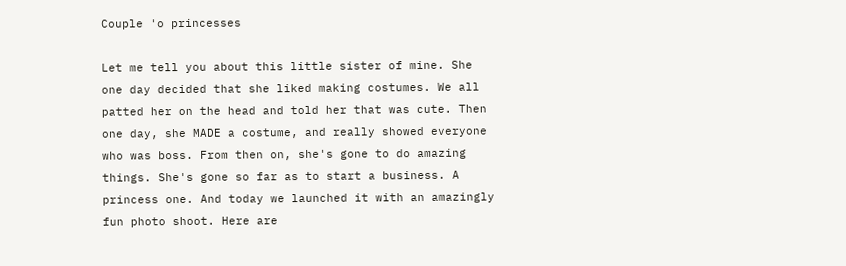Couple 'o princesses

Let me tell you about this little sister of mine. She one day decided that she liked making costumes. We all patted her on the head and told her that was cute. Then one day, she MADE a costume, and really showed everyone who was boss. From then on, she's gone to do amazing things. She's gone so far as to start a business. A princess one. And today we launched it with an amazingly fun photo shoot. Here are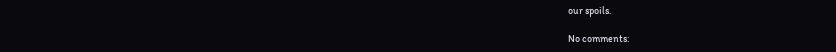our spoils.

No comments: